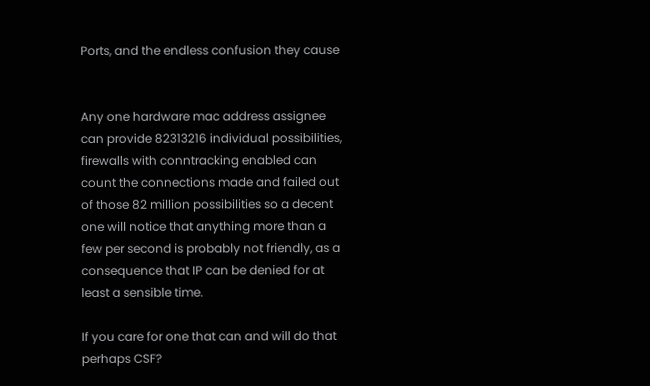Ports, and the endless confusion they cause


Any one hardware mac address assignee can provide 82313216 individual possibilities, firewalls with conntracking enabled can count the connections made and failed out of those 82 million possibilities so a decent one will notice that anything more than a few per second is probably not friendly, as a consequence that IP can be denied for at least a sensible time.

If you care for one that can and will do that perhaps CSF?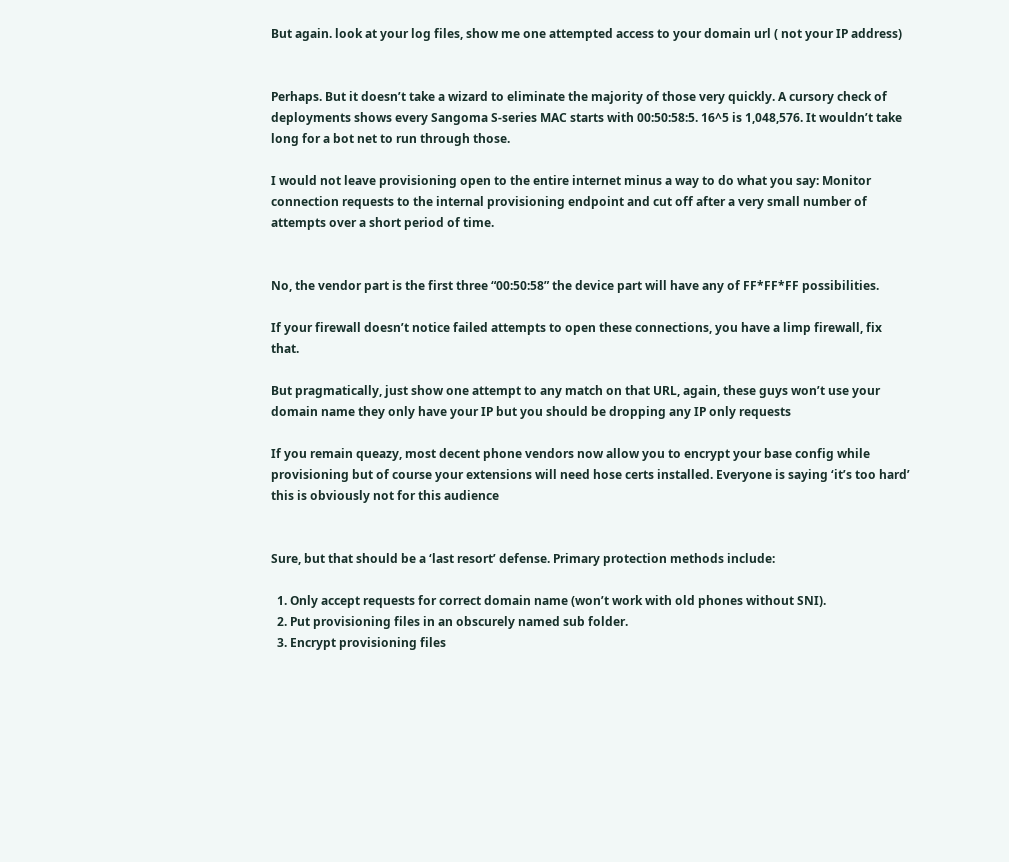But again. look at your log files, show me one attempted access to your domain url ( not your IP address)


Perhaps. But it doesn’t take a wizard to eliminate the majority of those very quickly. A cursory check of deployments shows every Sangoma S-series MAC starts with 00:50:58:5. 16^5 is 1,048,576. It wouldn’t take long for a bot net to run through those.

I would not leave provisioning open to the entire internet minus a way to do what you say: Monitor connection requests to the internal provisioning endpoint and cut off after a very small number of attempts over a short period of time.


No, the vendor part is the first three “00:50:58” the device part will have any of FF*FF*FF possibilities.

If your firewall doesn’t notice failed attempts to open these connections, you have a limp firewall, fix that.

But pragmatically, just show one attempt to any match on that URL, again, these guys won’t use your domain name they only have your IP but you should be dropping any IP only requests

If you remain queazy, most decent phone vendors now allow you to encrypt your base config while provisioning but of course your extensions will need hose certs installed. Everyone is saying ‘it’s too hard’ this is obviously not for this audience


Sure, but that should be a ‘last resort’ defense. Primary protection methods include:

  1. Only accept requests for correct domain name (won’t work with old phones without SNI).
  2. Put provisioning files in an obscurely named sub folder.
  3. Encrypt provisioning files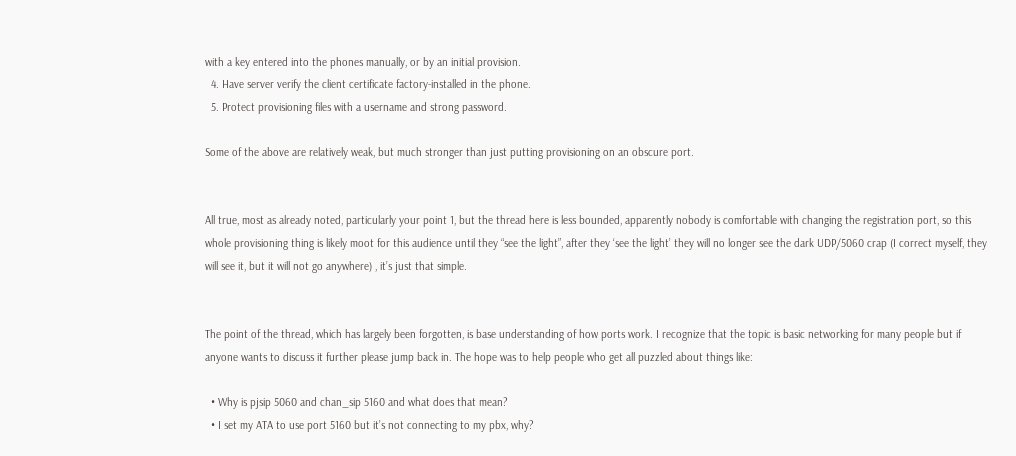with a key entered into the phones manually, or by an initial provision.
  4. Have server verify the client certificate factory-installed in the phone.
  5. Protect provisioning files with a username and strong password.

Some of the above are relatively weak, but much stronger than just putting provisioning on an obscure port.


All true, most as already noted, particularly your point 1, but the thread here is less bounded, apparently nobody is comfortable with changing the registration port, so this whole provisioning thing is likely moot for this audience until they “see the light”, after they ‘see the light’ they will no longer see the dark UDP/5060 crap (I correct myself, they will see it, but it will not go anywhere) , it’s just that simple.


The point of the thread, which has largely been forgotten, is base understanding of how ports work. I recognize that the topic is basic networking for many people but if anyone wants to discuss it further please jump back in. The hope was to help people who get all puzzled about things like:

  • Why is pjsip 5060 and chan_sip 5160 and what does that mean?
  • I set my ATA to use port 5160 but it’s not connecting to my pbx, why?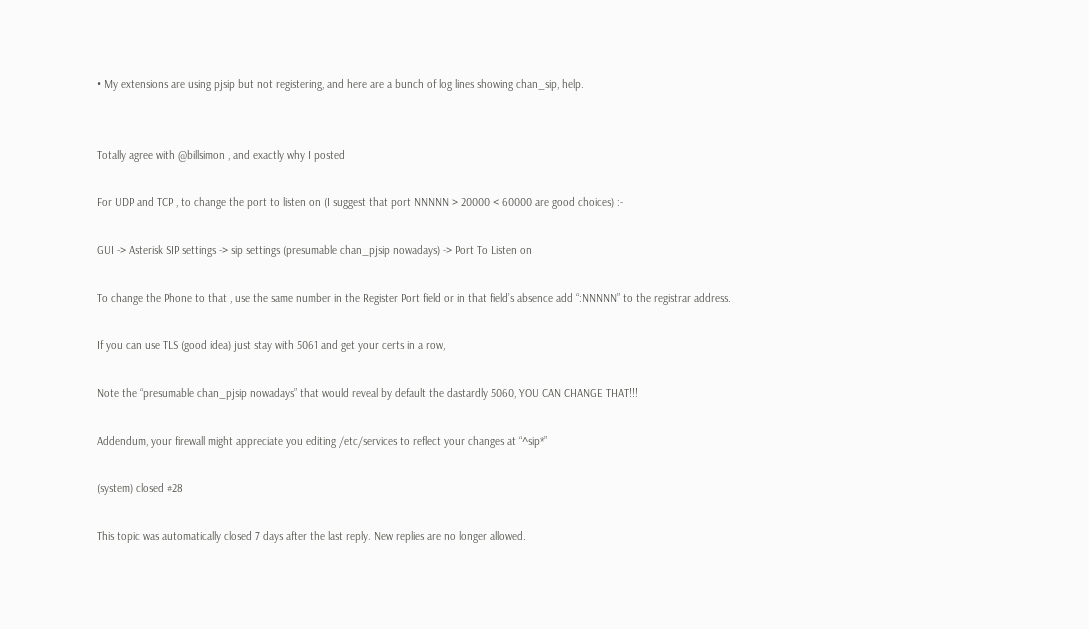• My extensions are using pjsip but not registering, and here are a bunch of log lines showing chan_sip, help.


Totally agree with @billsimon , and exactly why I posted

For UDP and TCP , to change the port to listen on (I suggest that port NNNNN > 20000 < 60000 are good choices) :-

GUI -> Asterisk SIP settings -> sip settings (presumable chan_pjsip nowadays) -> Port To Listen on

To change the Phone to that , use the same number in the Register Port field or in that field’s absence add “:NNNNN” to the registrar address.

If you can use TLS (good idea) just stay with 5061 and get your certs in a row,

Note the “presumable chan_pjsip nowadays” that would reveal by default the dastardly 5060, YOU CAN CHANGE THAT!!!

Addendum, your firewall might appreciate you editing /etc/services to reflect your changes at “^sip*”

(system) closed #28

This topic was automatically closed 7 days after the last reply. New replies are no longer allowed.